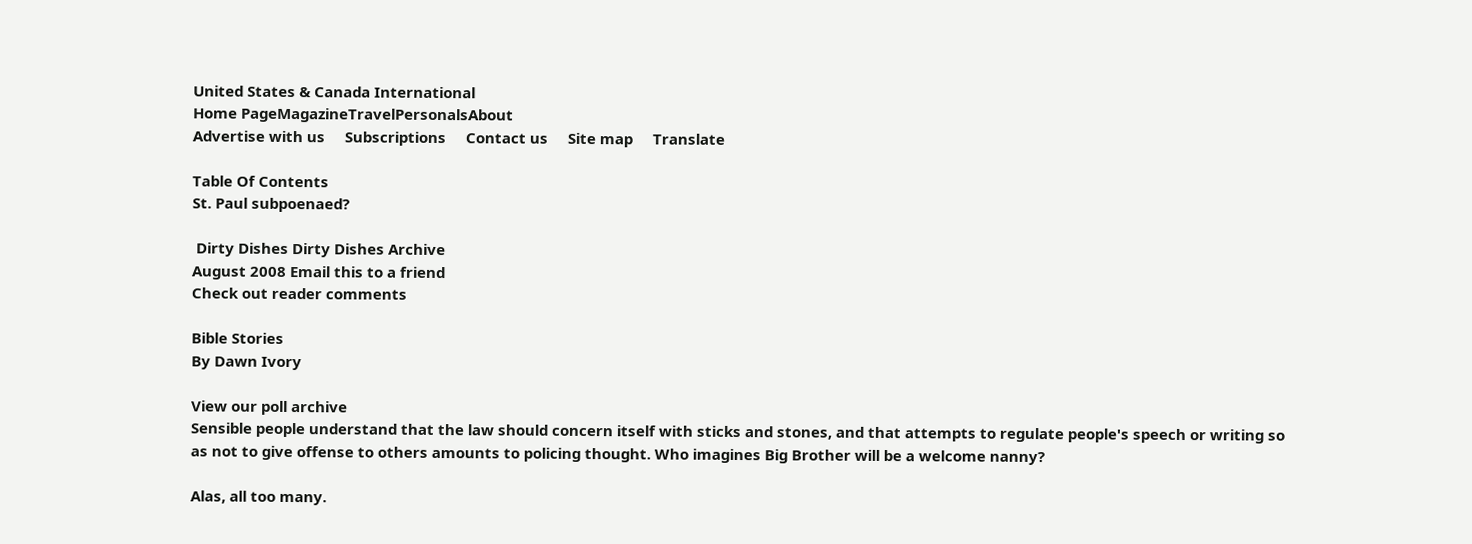United States & Canada International
Home PageMagazineTravelPersonalsAbout
Advertise with us     Subscriptions     Contact us     Site map     Translate

Table Of Contents
St. Paul subpoenaed?

 Dirty Dishes Dirty Dishes Archive
August 2008 Email this to a friend
Check out reader comments

Bible Stories
By Dawn Ivory

View our poll archive
Sensible people understand that the law should concern itself with sticks and stones, and that attempts to regulate people's speech or writing so as not to give offense to others amounts to policing thought. Who imagines Big Brother will be a welcome nanny?

Alas, all too many.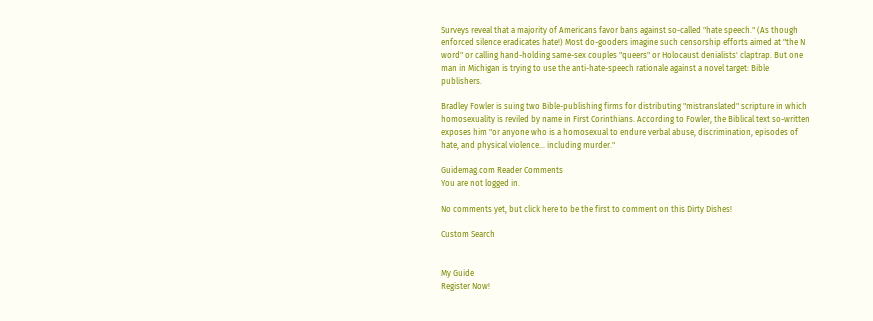Surveys reveal that a majority of Americans favor bans against so-called "hate speech." (As though enforced silence eradicates hate!) Most do-gooders imagine such censorship efforts aimed at "the N word" or calling hand-holding same-sex couples "queers" or Holocaust denialists' claptrap. But one man in Michigan is trying to use the anti-hate-speech rationale against a novel target: Bible publishers.

Bradley Fowler is suing two Bible-publishing firms for distributing "mistranslated" scripture in which homosexuality is reviled by name in First Corinthians. According to Fowler, the Biblical text so-written exposes him "or anyone who is a homosexual to endure verbal abuse, discrimination, episodes of hate, and physical violence... including murder."

Guidemag.com Reader Comments
You are not logged in.

No comments yet, but click here to be the first to comment on this Dirty Dishes!

Custom Search


My Guide
Register Now!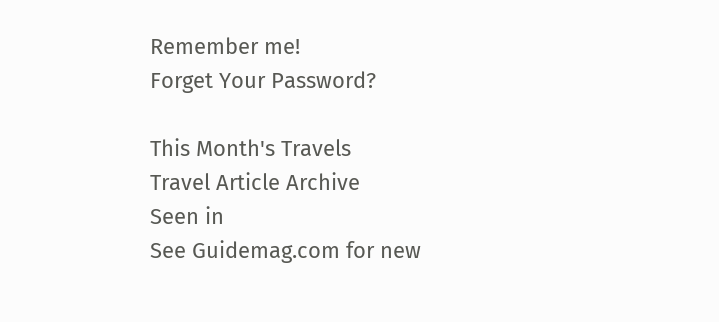Remember me!
Forget Your Password?

This Month's Travels
Travel Article Archive
Seen in
See Guidemag.com for new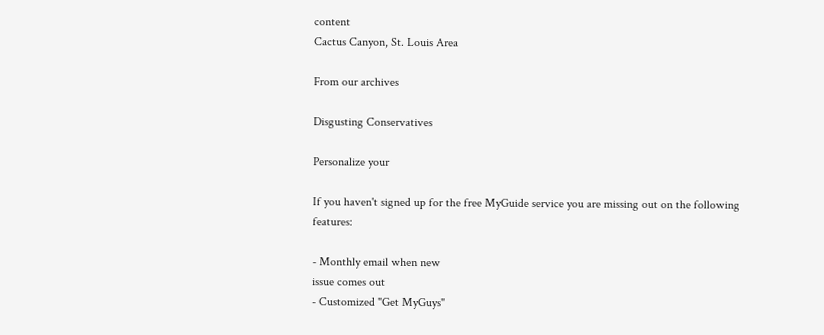content
Cactus Canyon, St. Louis Area

From our archives

Disgusting Conservatives

Personalize your

If you haven't signed up for the free MyGuide service you are missing out on the following features:

- Monthly email when new
issue comes out
- Customized "Get MyGuys"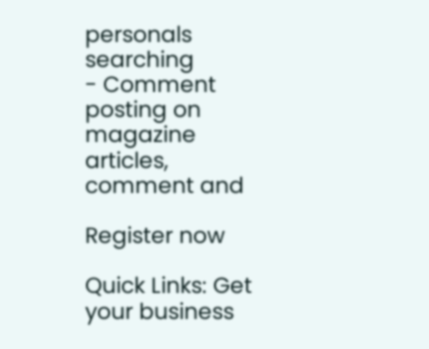personals searching
- Comment posting on magazine
articles, comment and

Register now

Quick Links: Get your business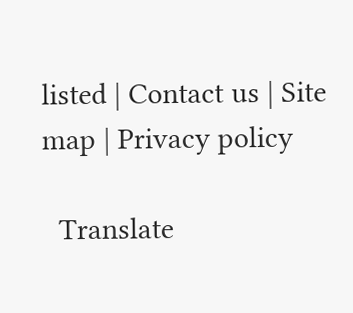listed | Contact us | Site map | Privacy policy

  Translate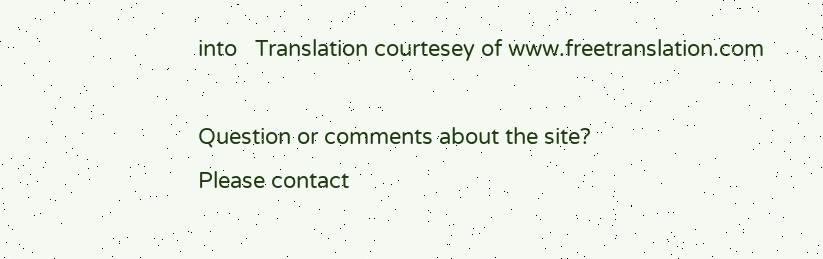into   Translation courtesey of www.freetranslation.com

Question or comments about the site?
Please contact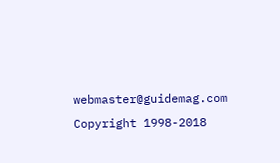webmaster@guidemag.com
Copyright 1998-2018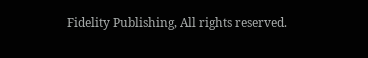Fidelity Publishing, All rights reserved.